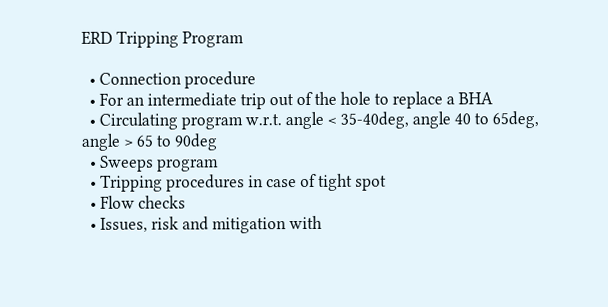ERD Tripping Program

  • Connection procedure
  • For an intermediate trip out of the hole to replace a BHA
  • Circulating program w.r.t. angle < 35-40deg, angle 40 to 65deg, angle > 65 to 90deg
  • Sweeps program
  • Tripping procedures in case of tight spot
  • Flow checks
  • Issues, risk and mitigation with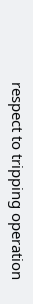respect to tripping operation